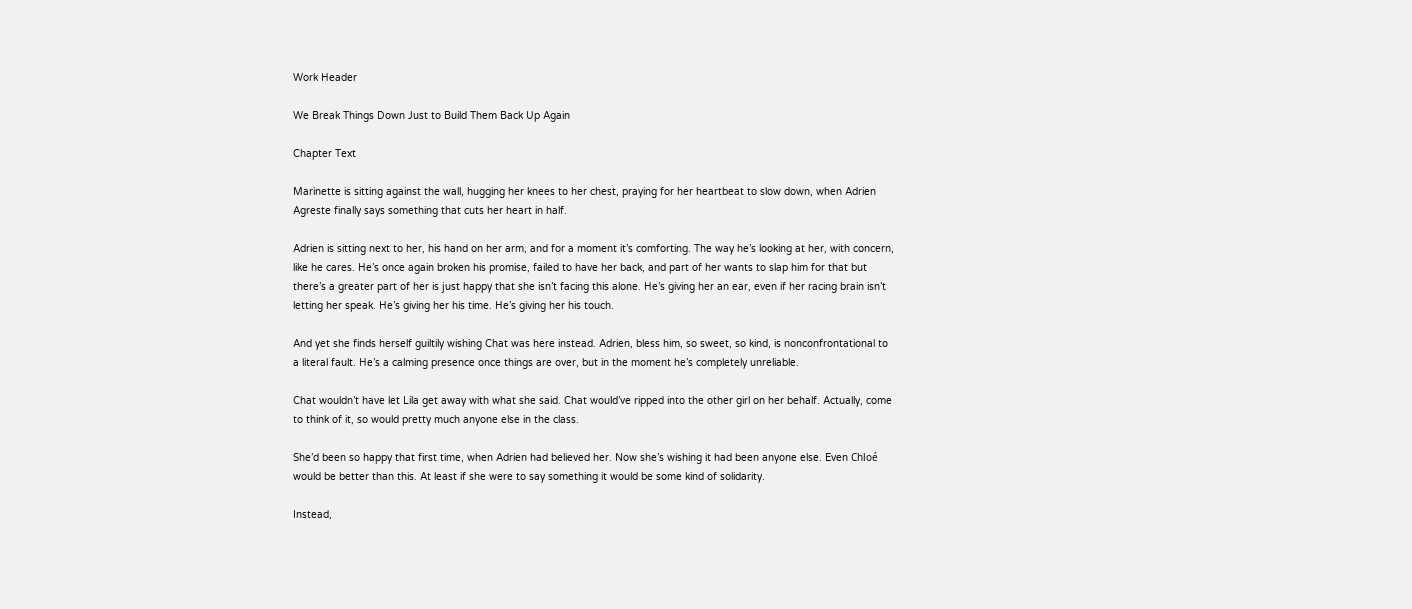Work Header

We Break Things Down Just to Build Them Back Up Again

Chapter Text

Marinette is sitting against the wall, hugging her knees to her chest, praying for her heartbeat to slow down, when Adrien Agreste finally says something that cuts her heart in half.

Adrien is sitting next to her, his hand on her arm, and for a moment it’s comforting. The way he’s looking at her, with concern, like he cares. He’s once again broken his promise, failed to have her back, and part of her wants to slap him for that but there’s a greater part of her is just happy that she isn’t facing this alone. He’s giving her an ear, even if her racing brain isn’t letting her speak. He’s giving her his time. He’s giving her his touch.

And yet she finds herself guiltily wishing Chat was here instead. Adrien, bless him, so sweet, so kind, is nonconfrontational to a literal fault. He’s a calming presence once things are over, but in the moment he’s completely unreliable.

Chat wouldn’t have let Lila get away with what she said. Chat would’ve ripped into the other girl on her behalf. Actually, come to think of it, so would pretty much anyone else in the class.

She’d been so happy that first time, when Adrien had believed her. Now she’s wishing it had been anyone else. Even Chloé would be better than this. At least if she were to say something it would be some kind of solidarity.

Instead,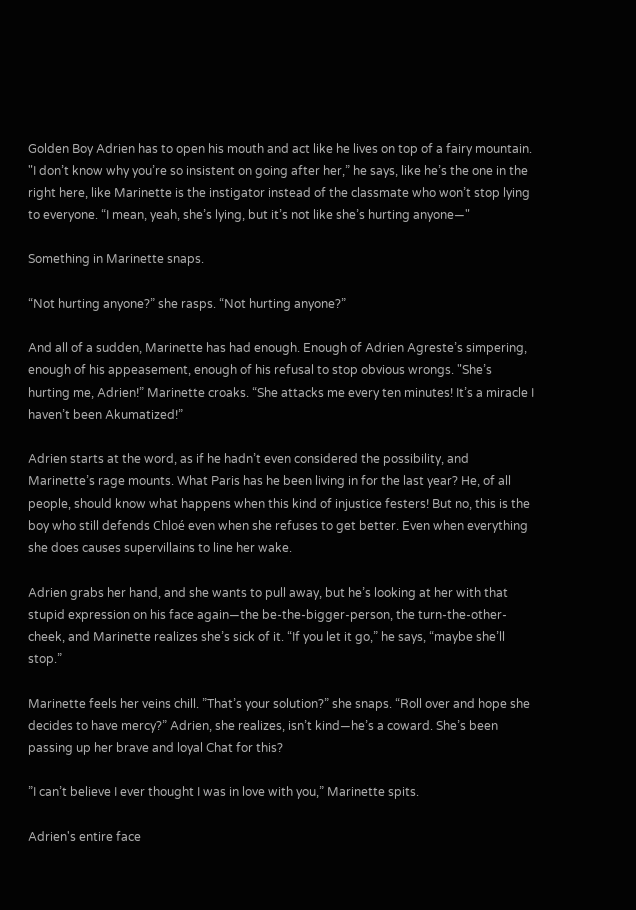Golden Boy Adrien has to open his mouth and act like he lives on top of a fairy mountain. "I don’t know why you’re so insistent on going after her,” he says, like he’s the one in the right here, like Marinette is the instigator instead of the classmate who won’t stop lying to everyone. “I mean, yeah, she’s lying, but it’s not like she’s hurting anyone—"

Something in Marinette snaps.

“Not hurting anyone?” she rasps. “Not hurting anyone?”

And all of a sudden, Marinette has had enough. Enough of Adrien Agreste’s simpering, enough of his appeasement, enough of his refusal to stop obvious wrongs. "She’s hurting me, Adrien!” Marinette croaks. “She attacks me every ten minutes! It’s a miracle I haven’t been Akumatized!”

Adrien starts at the word, as if he hadn’t even considered the possibility, and Marinette’s rage mounts. What Paris has he been living in for the last year? He, of all people, should know what happens when this kind of injustice festers! But no, this is the boy who still defends Chloé even when she refuses to get better. Even when everything she does causes supervillains to line her wake.

Adrien grabs her hand, and she wants to pull away, but he’s looking at her with that stupid expression on his face again—the be-the-bigger-person, the turn-the-other-cheek, and Marinette realizes she’s sick of it. “If you let it go,” he says, “maybe she’ll stop.”

Marinette feels her veins chill. ”That’s your solution?” she snaps. “Roll over and hope she decides to have mercy?” Adrien, she realizes, isn’t kind—he’s a coward. She’s been passing up her brave and loyal Chat for this?

”I can’t believe I ever thought I was in love with you,” Marinette spits.

Adrien's entire face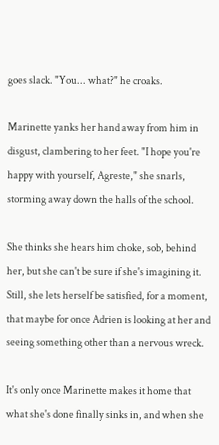goes slack. "You... what?" he croaks.

Marinette yanks her hand away from him in disgust, clambering to her feet. "I hope you're happy with yourself, Agreste," she snarls, storming away down the halls of the school.

She thinks she hears him choke, sob, behind her, but she can't be sure if she's imagining it. Still, she lets herself be satisfied, for a moment, that maybe for once Adrien is looking at her and seeing something other than a nervous wreck.

It's only once Marinette makes it home that what she's done finally sinks in, and when she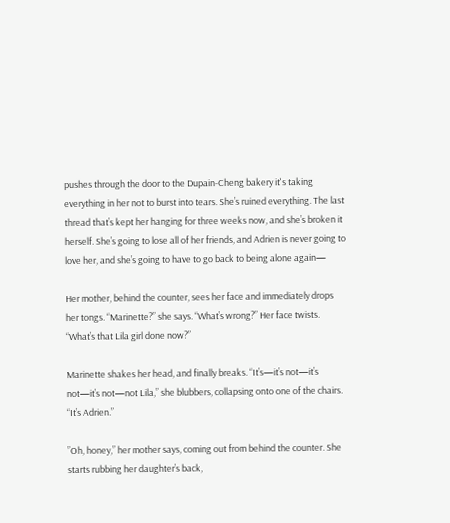pushes through the door to the Dupain-Cheng bakery it's taking everything in her not to burst into tears. She’s ruined everything. The last thread that’s kept her hanging for three weeks now, and she’s broken it herself. She’s going to lose all of her friends, and Adrien is never going to love her, and she’s going to have to go back to being alone again—

Her mother, behind the counter, sees her face and immediately drops her tongs. “Marinette?” she says. “What’s wrong?” Her face twists. “What’s that Lila girl done now?”

Marinette shakes her head, and finally breaks. “It’s—it’s not—it’s not—it’s not—not Lila,” she blubbers, collapsing onto one of the chairs. “It’s Adrien.”

”Oh, honey,” her mother says, coming out from behind the counter. She starts rubbing her daughter’s back,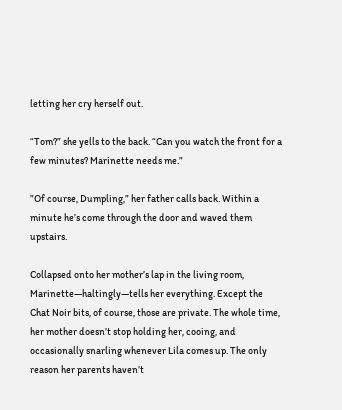letting her cry herself out.

“Tom?” she yells to the back. “Can you watch the front for a few minutes? Marinette needs me.”

”Of course, Dumpling,” her father calls back. Within a minute he’s come through the door and waved them upstairs.

Collapsed onto her mother’s lap in the living room, Marinette—haltingly—tells her everything. Except the Chat Noir bits, of course, those are private. The whole time, her mother doesn’t stop holding her, cooing, and occasionally snarling whenever Lila comes up. The only reason her parents haven’t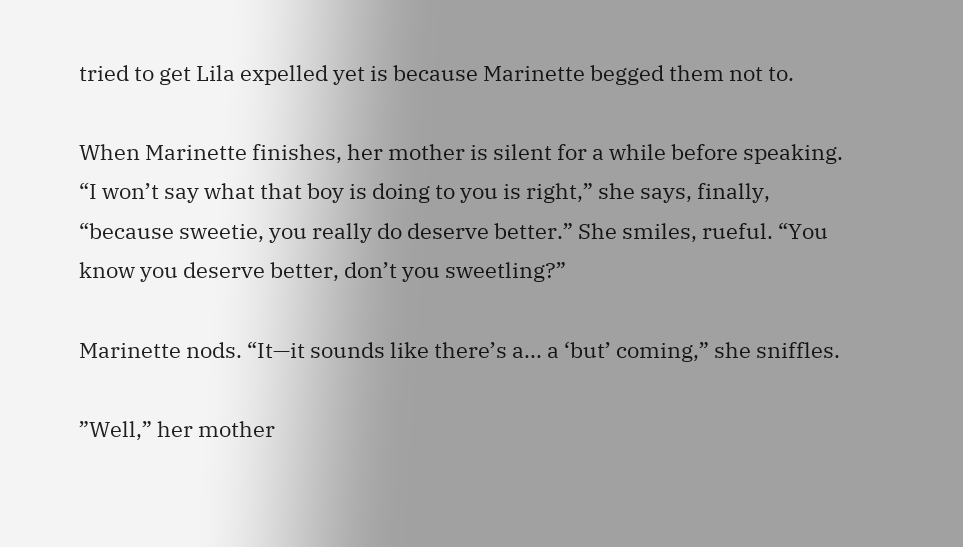tried to get Lila expelled yet is because Marinette begged them not to.

When Marinette finishes, her mother is silent for a while before speaking. “I won’t say what that boy is doing to you is right,” she says, finally, “because sweetie, you really do deserve better.” She smiles, rueful. “You know you deserve better, don’t you sweetling?”

Marinette nods. “It—it sounds like there’s a... a ‘but’ coming,” she sniffles.

”Well,” her mother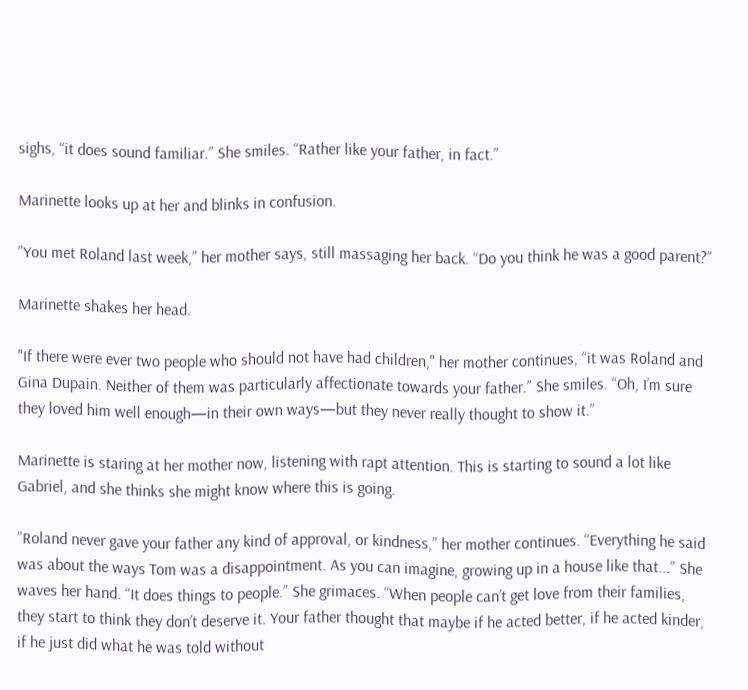sighs, “it does sound familiar.” She smiles. “Rather like your father, in fact.”

Marinette looks up at her and blinks in confusion.

”You met Roland last week,” her mother says, still massaging her back. “Do you think he was a good parent?”

Marinette shakes her head.

"If there were ever two people who should not have had children," her mother continues, “it was Roland and Gina Dupain. Neither of them was particularly affectionate towards your father.” She smiles. “Oh, I’m sure they loved him well enough—in their own ways—but they never really thought to show it.”

Marinette is staring at her mother now, listening with rapt attention. This is starting to sound a lot like Gabriel, and she thinks she might know where this is going.

”Roland never gave your father any kind of approval, or kindness,” her mother continues. “Everything he said was about the ways Tom was a disappointment. As you can imagine, growing up in a house like that...” She waves her hand. “It does things to people.” She grimaces. “When people can’t get love from their families, they start to think they don’t deserve it. Your father thought that maybe if he acted better, if he acted kinder, if he just did what he was told without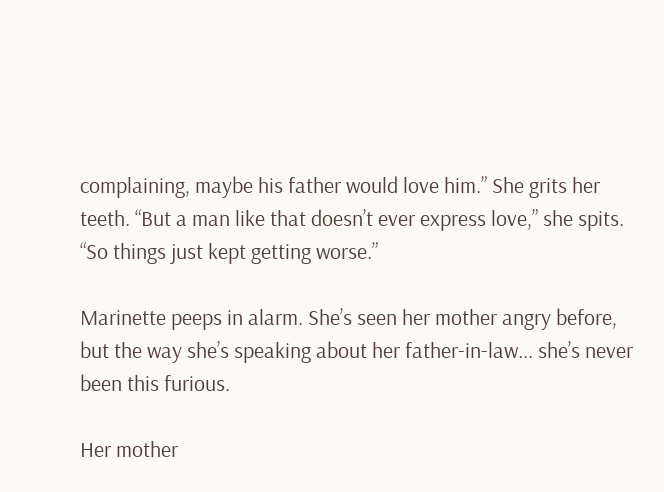complaining, maybe his father would love him.” She grits her teeth. “But a man like that doesn’t ever express love,” she spits. “So things just kept getting worse.”

Marinette peeps in alarm. She’s seen her mother angry before, but the way she’s speaking about her father-in-law... she’s never been this furious.

Her mother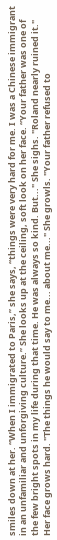smiles down at her. “When I immigrated to Paris,” she says, “things were very hard for me. I was a Chinese immigrant in an unfamiliar and unforgiving culture.” She looks up at the ceiling, soft look on her face. “Your father was one of the few bright spots in my life during that time. He was always so kind. But..." She sighs. "Roland nearly ruined it." Her face grows hard. "The things he would say to me... about me..." She growls. "Your father refused to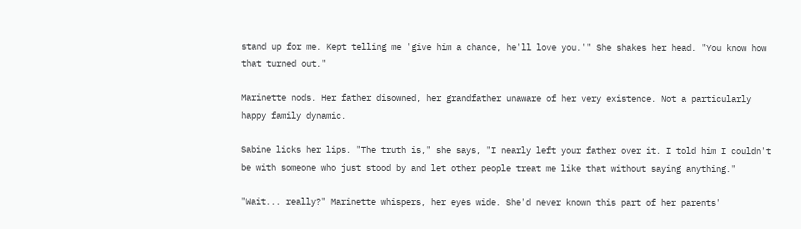stand up for me. Kept telling me 'give him a chance, he'll love you.'" She shakes her head. "You know how that turned out."

Marinette nods. Her father disowned, her grandfather unaware of her very existence. Not a particularly happy family dynamic.

Sabine licks her lips. "The truth is," she says, "I nearly left your father over it. I told him I couldn't be with someone who just stood by and let other people treat me like that without saying anything."

"Wait... really?" Marinette whispers, her eyes wide. She'd never known this part of her parents'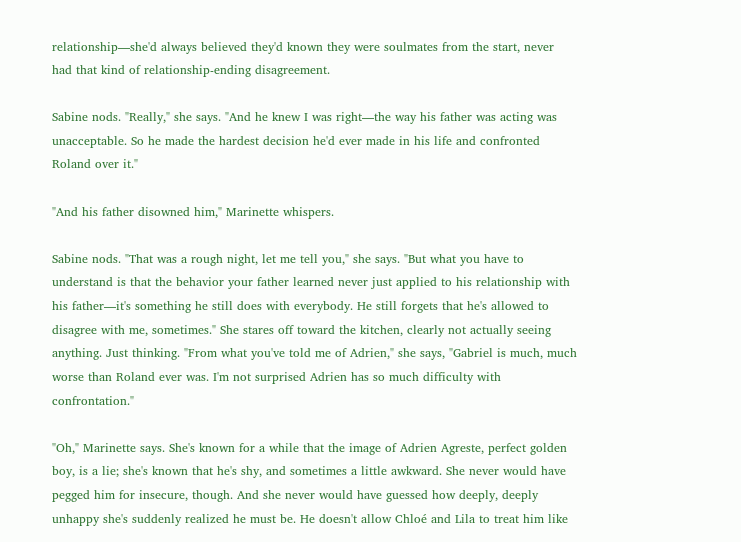relationship—she'd always believed they'd known they were soulmates from the start, never had that kind of relationship-ending disagreement.

Sabine nods. "Really," she says. "And he knew I was right—the way his father was acting was unacceptable. So he made the hardest decision he'd ever made in his life and confronted Roland over it."

"And his father disowned him," Marinette whispers.

Sabine nods. "That was a rough night, let me tell you," she says. "But what you have to understand is that the behavior your father learned never just applied to his relationship with his father—it's something he still does with everybody. He still forgets that he's allowed to disagree with me, sometimes." She stares off toward the kitchen, clearly not actually seeing anything. Just thinking. "From what you've told me of Adrien," she says, "Gabriel is much, much worse than Roland ever was. I'm not surprised Adrien has so much difficulty with confrontation."

"Oh," Marinette says. She's known for a while that the image of Adrien Agreste, perfect golden boy, is a lie; she's known that he's shy, and sometimes a little awkward. She never would have pegged him for insecure, though. And she never would have guessed how deeply, deeply unhappy she's suddenly realized he must be. He doesn't allow Chloé and Lila to treat him like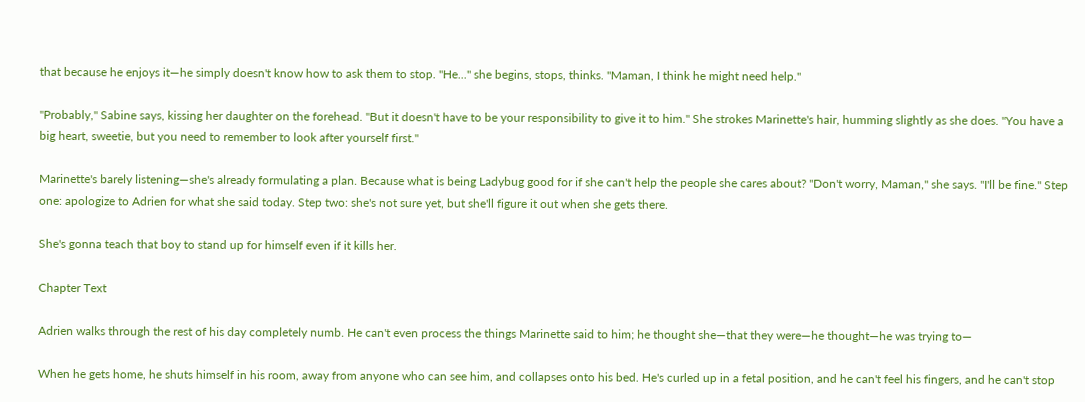that because he enjoys it—he simply doesn't know how to ask them to stop. "He..." she begins, stops, thinks. "Maman, I think he might need help."

"Probably," Sabine says, kissing her daughter on the forehead. "But it doesn't have to be your responsibility to give it to him." She strokes Marinette's hair, humming slightly as she does. "You have a big heart, sweetie, but you need to remember to look after yourself first."

Marinette's barely listening—she's already formulating a plan. Because what is being Ladybug good for if she can't help the people she cares about? "Don't worry, Maman," she says. "I'll be fine." Step one: apologize to Adrien for what she said today. Step two: she's not sure yet, but she'll figure it out when she gets there.

She's gonna teach that boy to stand up for himself even if it kills her.

Chapter Text

Adrien walks through the rest of his day completely numb. He can't even process the things Marinette said to him; he thought she—that they were—he thought—he was trying to—

When he gets home, he shuts himself in his room, away from anyone who can see him, and collapses onto his bed. He's curled up in a fetal position, and he can't feel his fingers, and he can't stop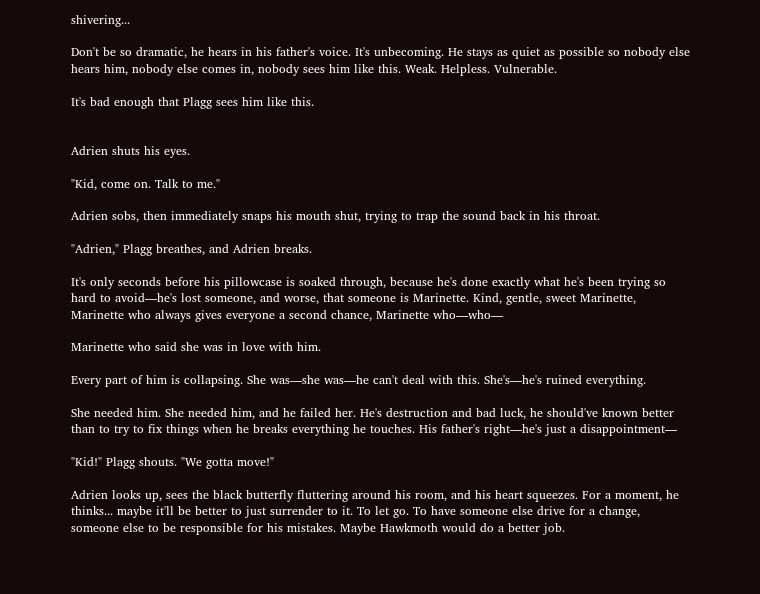shivering...

Don't be so dramatic, he hears in his father's voice. It's unbecoming. He stays as quiet as possible so nobody else hears him, nobody else comes in, nobody sees him like this. Weak. Helpless. Vulnerable.

It's bad enough that Plagg sees him like this.


Adrien shuts his eyes.

"Kid, come on. Talk to me."

Adrien sobs, then immediately snaps his mouth shut, trying to trap the sound back in his throat.

"Adrien," Plagg breathes, and Adrien breaks.

It's only seconds before his pillowcase is soaked through, because he's done exactly what he's been trying so hard to avoid—he's lost someone, and worse, that someone is Marinette. Kind, gentle, sweet Marinette, Marinette who always gives everyone a second chance, Marinette who—who—

Marinette who said she was in love with him.

Every part of him is collapsing. She was—she was—he can't deal with this. She's—he's ruined everything.

She needed him. She needed him, and he failed her. He's destruction and bad luck, he should've known better than to try to fix things when he breaks everything he touches. His father's right—he's just a disappointment—

"Kid!" Plagg shouts. "We gotta move!"

Adrien looks up, sees the black butterfly fluttering around his room, and his heart squeezes. For a moment, he thinks... maybe it'll be better to just surrender to it. To let go. To have someone else drive for a change, someone else to be responsible for his mistakes. Maybe Hawkmoth would do a better job.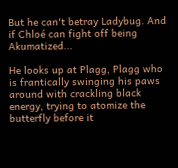But he can't betray Ladybug. And if Chloé can fight off being Akumatized...

He looks up at Plagg, Plagg who is frantically swinging his paws around with crackling black energy, trying to atomize the butterfly before it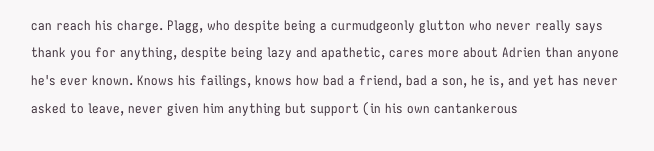can reach his charge. Plagg, who despite being a curmudgeonly glutton who never really says thank you for anything, despite being lazy and apathetic, cares more about Adrien than anyone he's ever known. Knows his failings, knows how bad a friend, bad a son, he is, and yet has never asked to leave, never given him anything but support (in his own cantankerous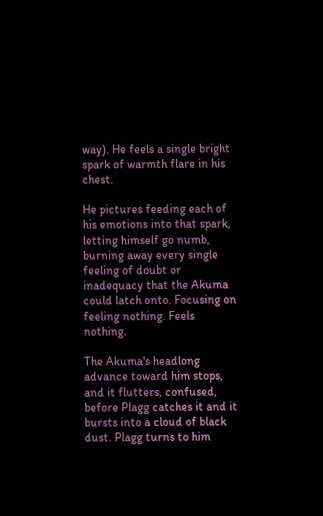way). He feels a single bright spark of warmth flare in his chest.

He pictures feeding each of his emotions into that spark, letting himself go numb, burning away every single feeling of doubt or inadequacy that the Akuma could latch onto. Focusing on feeling nothing. Feels nothing.

The Akuma's headlong advance toward him stops, and it flutters, confused, before Plagg catches it and it bursts into a cloud of black dust. Plagg turns to him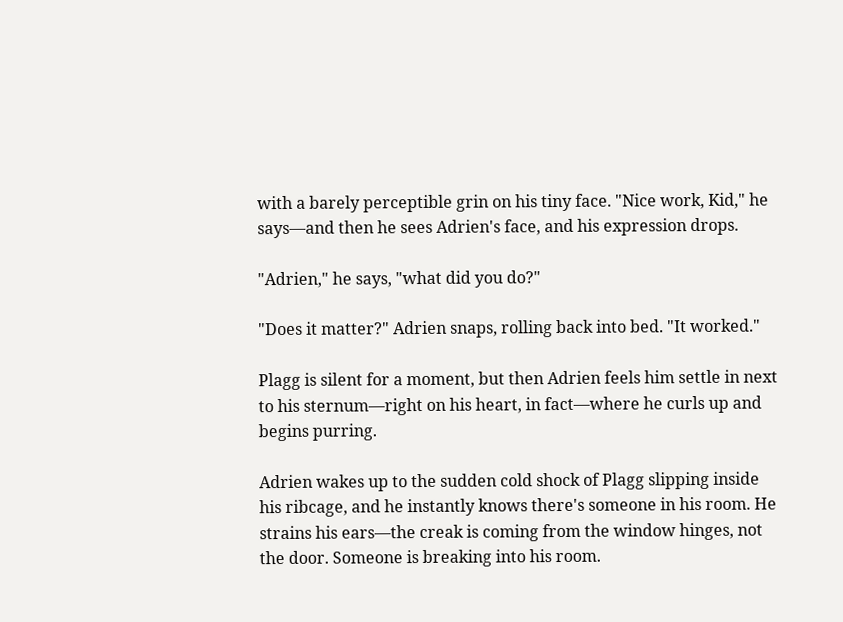with a barely perceptible grin on his tiny face. "Nice work, Kid," he says—and then he sees Adrien's face, and his expression drops.

"Adrien," he says, "what did you do?"

"Does it matter?" Adrien snaps, rolling back into bed. "It worked."

Plagg is silent for a moment, but then Adrien feels him settle in next to his sternum—right on his heart, in fact—where he curls up and begins purring.

Adrien wakes up to the sudden cold shock of Plagg slipping inside his ribcage, and he instantly knows there's someone in his room. He strains his ears—the creak is coming from the window hinges, not the door. Someone is breaking into his room.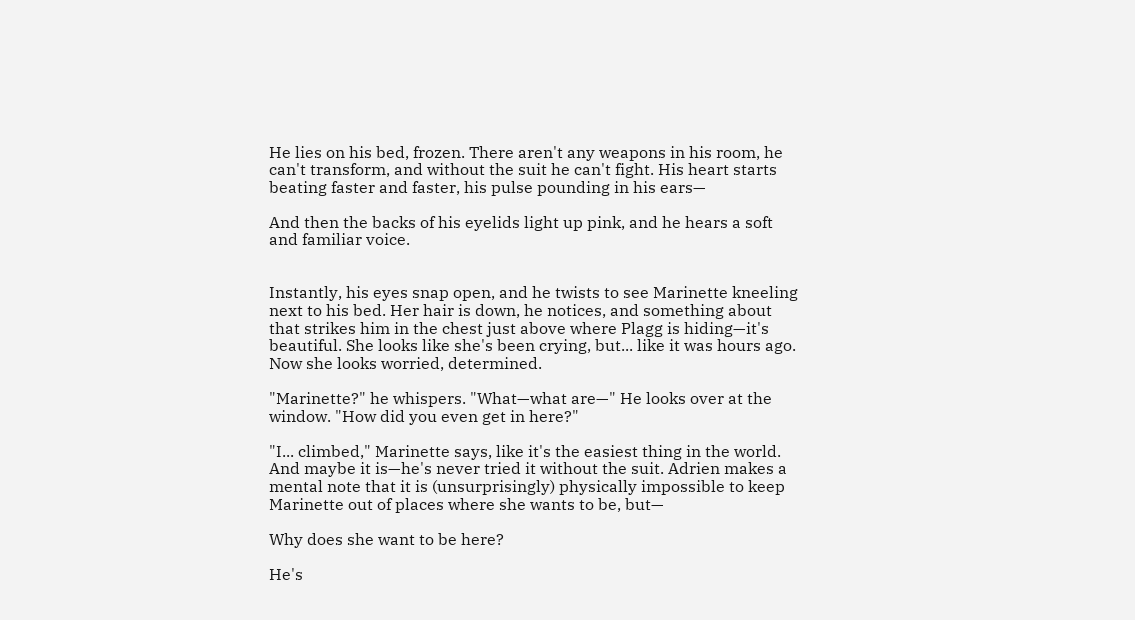He lies on his bed, frozen. There aren't any weapons in his room, he can't transform, and without the suit he can't fight. His heart starts beating faster and faster, his pulse pounding in his ears—

And then the backs of his eyelids light up pink, and he hears a soft and familiar voice.


Instantly, his eyes snap open, and he twists to see Marinette kneeling next to his bed. Her hair is down, he notices, and something about that strikes him in the chest just above where Plagg is hiding—it's beautiful. She looks like she's been crying, but... like it was hours ago. Now she looks worried, determined.

"Marinette?" he whispers. "What—what are—" He looks over at the window. "How did you even get in here?"

"I... climbed," Marinette says, like it's the easiest thing in the world. And maybe it is—he's never tried it without the suit. Adrien makes a mental note that it is (unsurprisingly) physically impossible to keep Marinette out of places where she wants to be, but—

Why does she want to be here?

He's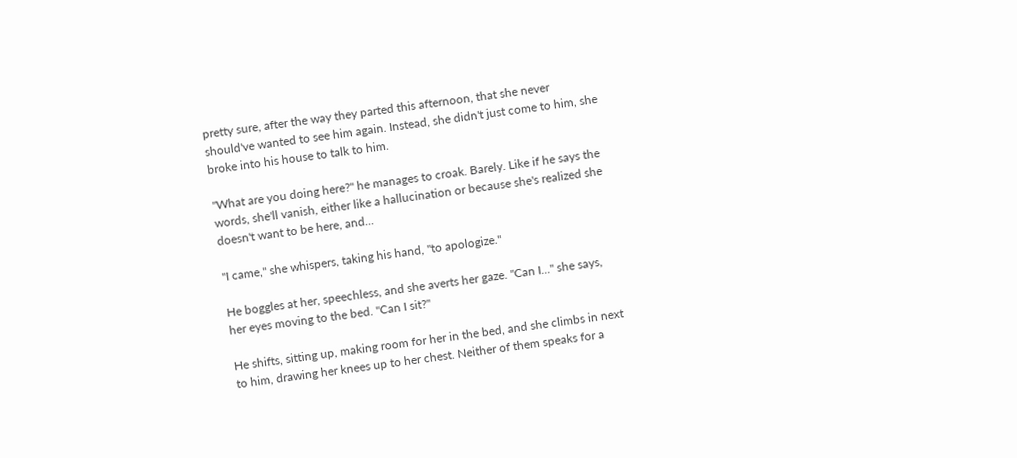pretty sure, after the way they parted this afternoon, that she never should've wanted to see him again. Instead, she didn't just come to him, she broke into his house to talk to him.

"What are you doing here?" he manages to croak. Barely. Like if he says the words, she'll vanish, either like a hallucination or because she's realized she doesn't want to be here, and...

"I came," she whispers, taking his hand, "to apologize."

He boggles at her, speechless, and she averts her gaze. "Can I..." she says, her eyes moving to the bed. "Can I sit?"

He shifts, sitting up, making room for her in the bed, and she climbs in next to him, drawing her knees up to her chest. Neither of them speaks for a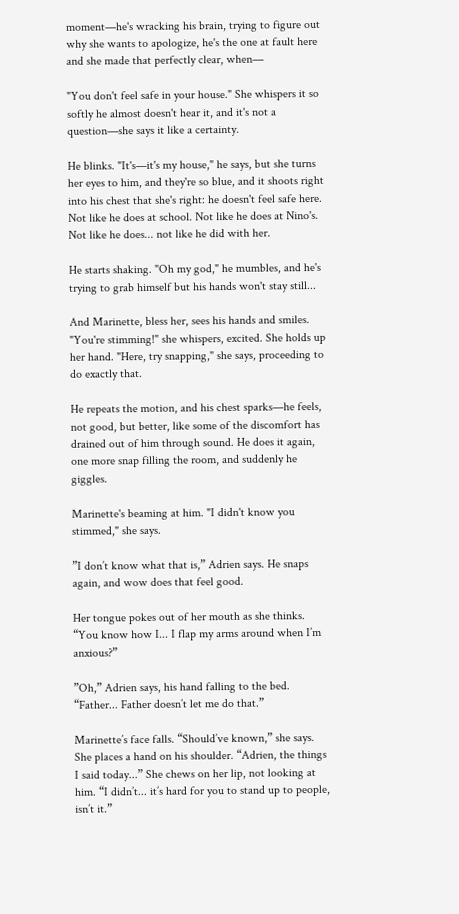moment—he's wracking his brain, trying to figure out why she wants to apologize, he's the one at fault here and she made that perfectly clear, when—

"You don't feel safe in your house." She whispers it so softly he almost doesn't hear it, and it's not a question—she says it like a certainty.

He blinks. "It's—it's my house," he says, but she turns her eyes to him, and they're so blue, and it shoots right into his chest that she's right: he doesn't feel safe here. Not like he does at school. Not like he does at Nino's. Not like he does... not like he did with her.

He starts shaking. "Oh my god," he mumbles, and he's trying to grab himself but his hands won't stay still...

And Marinette, bless her, sees his hands and smiles. "You're stimming!" she whispers, excited. She holds up her hand. "Here, try snapping," she says, proceeding to do exactly that.

He repeats the motion, and his chest sparks—he feels, not good, but better, like some of the discomfort has drained out of him through sound. He does it again, one more snap filling the room, and suddenly he giggles.

Marinette's beaming at him. "I didn't know you stimmed," she says.

”I don’t know what that is,” Adrien says. He snaps again, and wow does that feel good.

Her tongue pokes out of her mouth as she thinks. “You know how I... I flap my arms around when I’m anxious?”

”Oh,” Adrien says, his hand falling to the bed. “Father... Father doesn’t let me do that.”

Marinette’s face falls. “Should’ve known,” she says. She places a hand on his shoulder. “Adrien, the things I said today...” She chews on her lip, not looking at him. “I didn’t... it’s hard for you to stand up to people, isn’t it.”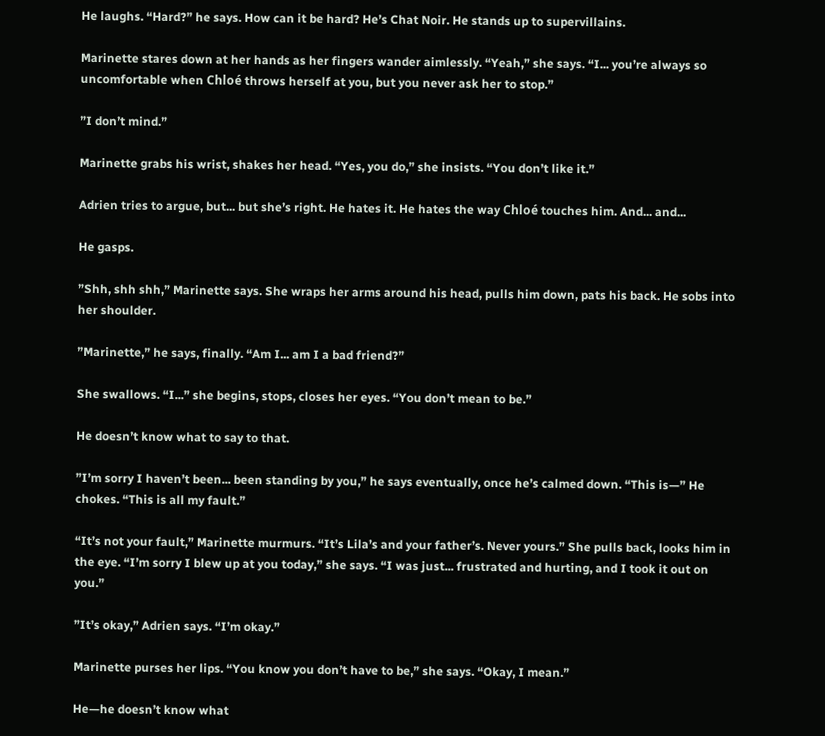He laughs. “Hard?” he says. How can it be hard? He’s Chat Noir. He stands up to supervillains.

Marinette stares down at her hands as her fingers wander aimlessly. “Yeah,” she says. “I... you’re always so uncomfortable when Chloé throws herself at you, but you never ask her to stop.”

”I don’t mind.”

Marinette grabs his wrist, shakes her head. “Yes, you do,” she insists. “You don’t like it.”

Adrien tries to argue, but... but she’s right. He hates it. He hates the way Chloé touches him. And... and...

He gasps.

”Shh, shh shh,” Marinette says. She wraps her arms around his head, pulls him down, pats his back. He sobs into her shoulder.

”Marinette,” he says, finally. “Am I... am I a bad friend?”

She swallows. “I...” she begins, stops, closes her eyes. “You don’t mean to be.”

He doesn’t know what to say to that.

”I’m sorry I haven’t been... been standing by you,” he says eventually, once he’s calmed down. “This is—” He chokes. “This is all my fault.”

“It’s not your fault,” Marinette murmurs. “It’s Lila’s and your father’s. Never yours.” She pulls back, looks him in the eye. “I’m sorry I blew up at you today,” she says. “I was just... frustrated and hurting, and I took it out on you.”

”It’s okay,” Adrien says. “I’m okay.”

Marinette purses her lips. “You know you don’t have to be,” she says. “Okay, I mean.”

He—he doesn’t know what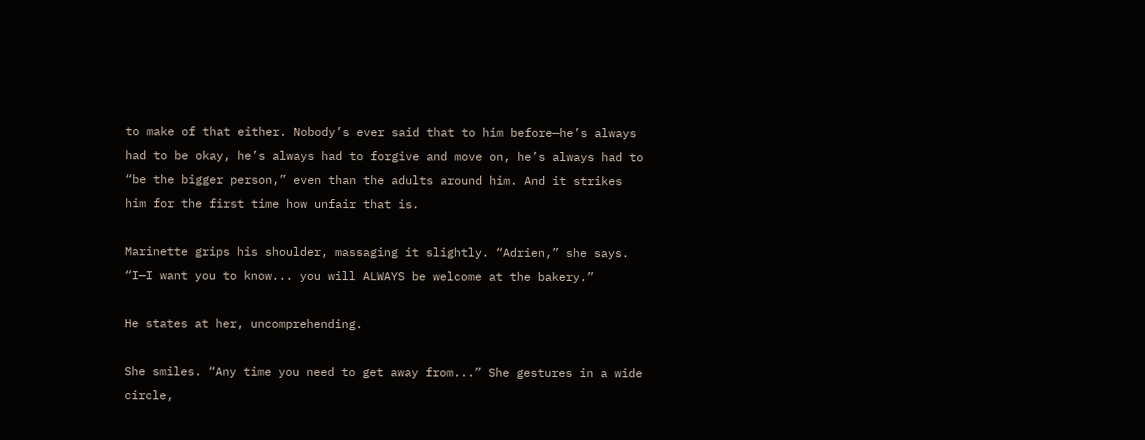to make of that either. Nobody’s ever said that to him before—he’s always had to be okay, he’s always had to forgive and move on, he’s always had to “be the bigger person,” even than the adults around him. And it strikes him for the first time how unfair that is.

Marinette grips his shoulder, massaging it slightly. “Adrien,” she says. “I—I want you to know... you will ALWAYS be welcome at the bakery.”

He states at her, uncomprehending.

She smiles. “Any time you need to get away from...” She gestures in a wide circle,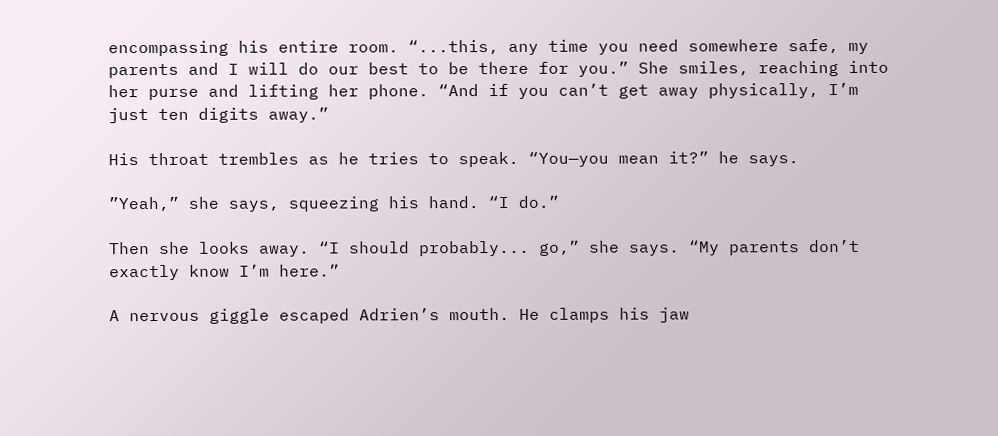encompassing his entire room. “...this, any time you need somewhere safe, my parents and I will do our best to be there for you.” She smiles, reaching into her purse and lifting her phone. “And if you can’t get away physically, I’m just ten digits away.”

His throat trembles as he tries to speak. “You—you mean it?” he says.

”Yeah,” she says, squeezing his hand. “I do.”

Then she looks away. “I should probably... go,” she says. “My parents don’t exactly know I’m here.”

A nervous giggle escaped Adrien’s mouth. He clamps his jaw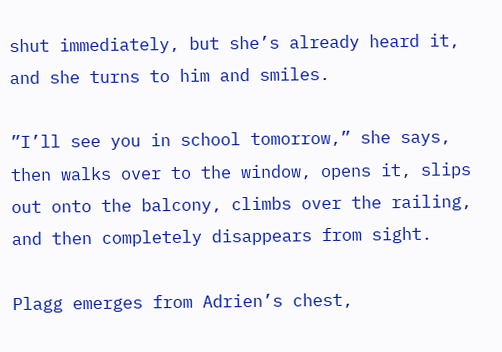shut immediately, but she’s already heard it, and she turns to him and smiles.

”I’ll see you in school tomorrow,” she says, then walks over to the window, opens it, slips out onto the balcony, climbs over the railing, and then completely disappears from sight.

Plagg emerges from Adrien’s chest,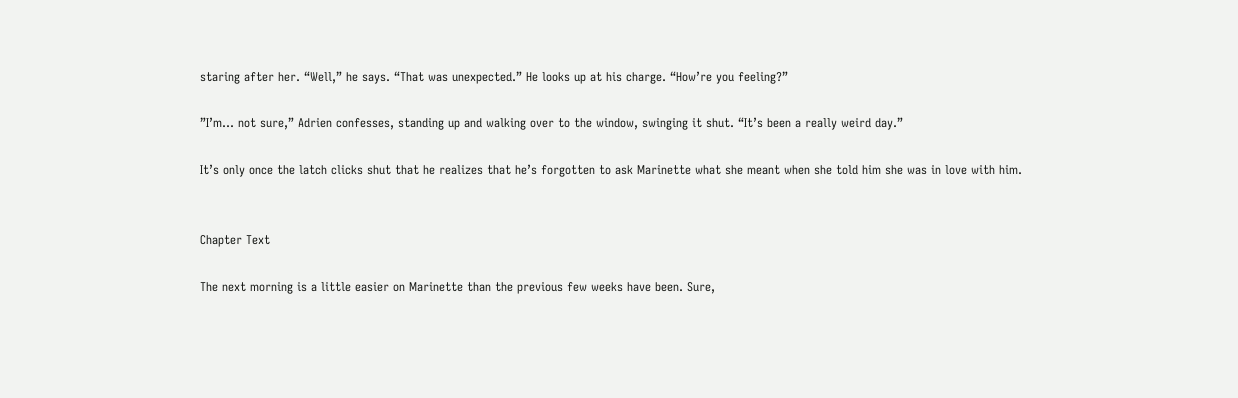staring after her. “Well,” he says. “That was unexpected.” He looks up at his charge. “How’re you feeling?”

”I’m... not sure,” Adrien confesses, standing up and walking over to the window, swinging it shut. “It’s been a really weird day.”

It’s only once the latch clicks shut that he realizes that he’s forgotten to ask Marinette what she meant when she told him she was in love with him.


Chapter Text

The next morning is a little easier on Marinette than the previous few weeks have been. Sure,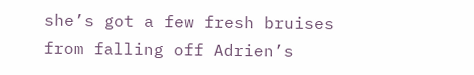she’s got a few fresh bruises from falling off Adrien’s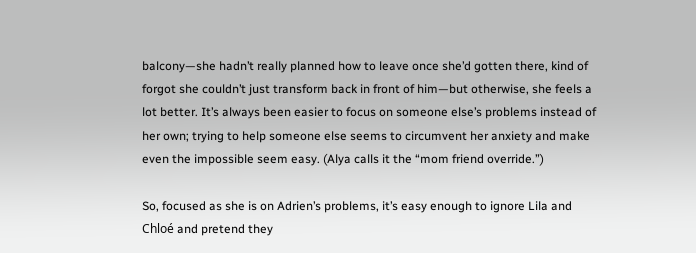balcony—she hadn’t really planned how to leave once she’d gotten there, kind of forgot she couldn’t just transform back in front of him—but otherwise, she feels a lot better. It’s always been easier to focus on someone else’s problems instead of her own; trying to help someone else seems to circumvent her anxiety and make even the impossible seem easy. (Alya calls it the “mom friend override.”)

So, focused as she is on Adrien’s problems, it’s easy enough to ignore Lila and Chloé and pretend they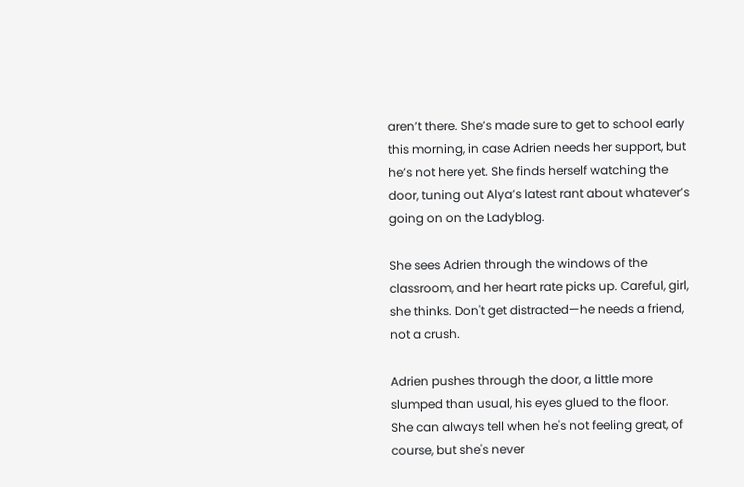aren’t there. She’s made sure to get to school early this morning, in case Adrien needs her support, but he’s not here yet. She finds herself watching the door, tuning out Alya’s latest rant about whatever’s going on on the Ladyblog.

She sees Adrien through the windows of the classroom, and her heart rate picks up. Careful, girl, she thinks. Don't get distracted—he needs a friend, not a crush.

Adrien pushes through the door, a little more slumped than usual, his eyes glued to the floor. She can always tell when he's not feeling great, of course, but she's never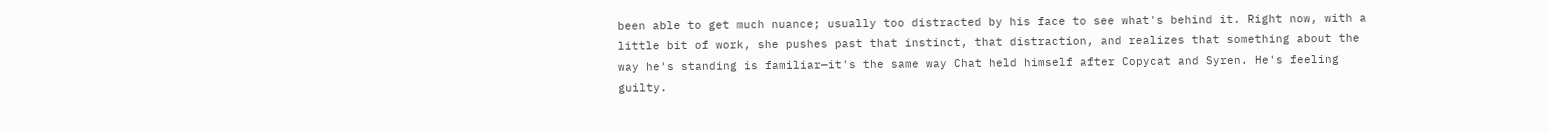been able to get much nuance; usually too distracted by his face to see what's behind it. Right now, with a little bit of work, she pushes past that instinct, that distraction, and realizes that something about the way he's standing is familiar—it's the same way Chat held himself after Copycat and Syren. He's feeling guilty.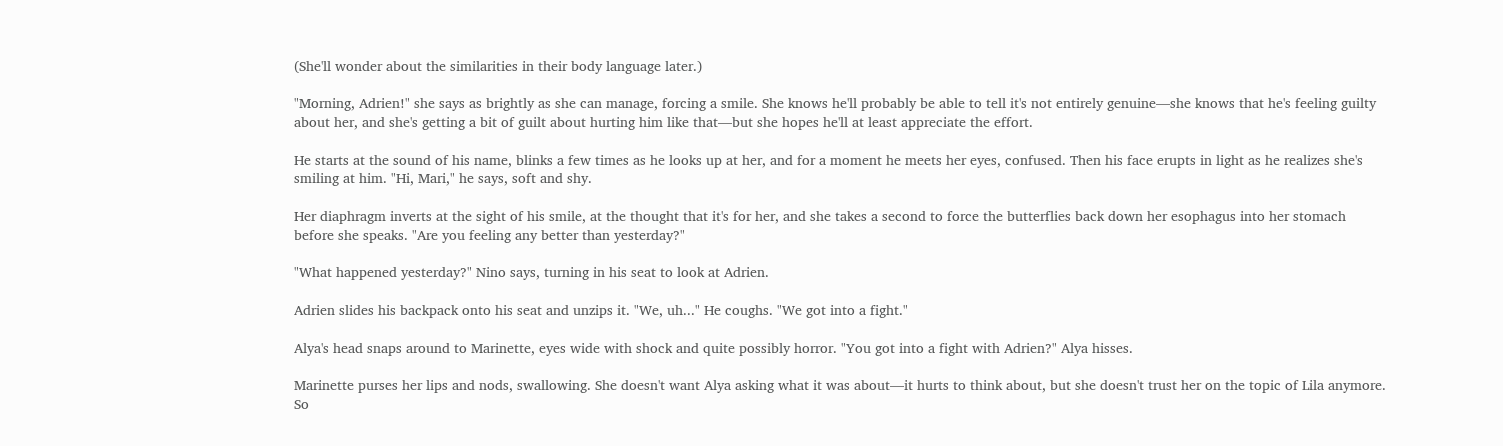(She'll wonder about the similarities in their body language later.)

"Morning, Adrien!" she says as brightly as she can manage, forcing a smile. She knows he'll probably be able to tell it's not entirely genuine—she knows that he's feeling guilty about her, and she's getting a bit of guilt about hurting him like that—but she hopes he'll at least appreciate the effort.

He starts at the sound of his name, blinks a few times as he looks up at her, and for a moment he meets her eyes, confused. Then his face erupts in light as he realizes she's smiling at him. "Hi, Mari," he says, soft and shy.

Her diaphragm inverts at the sight of his smile, at the thought that it's for her, and she takes a second to force the butterflies back down her esophagus into her stomach before she speaks. "Are you feeling any better than yesterday?"

"What happened yesterday?" Nino says, turning in his seat to look at Adrien.

Adrien slides his backpack onto his seat and unzips it. "We, uh..." He coughs. "We got into a fight."

Alya's head snaps around to Marinette, eyes wide with shock and quite possibly horror. "You got into a fight with Adrien?" Alya hisses.

Marinette purses her lips and nods, swallowing. She doesn't want Alya asking what it was about—it hurts to think about, but she doesn't trust her on the topic of Lila anymore. So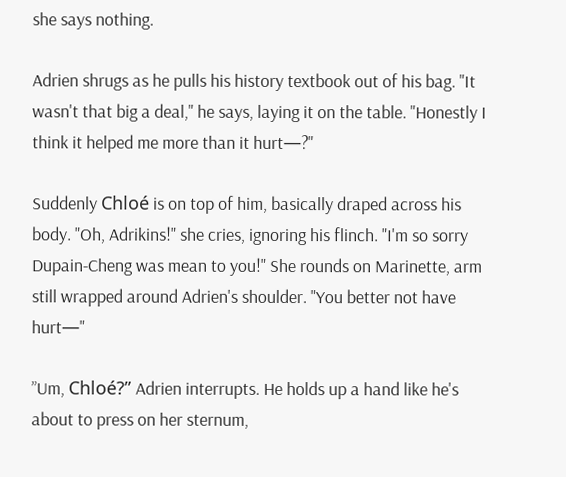she says nothing.

Adrien shrugs as he pulls his history textbook out of his bag. "It wasn't that big a deal," he says, laying it on the table. "Honestly I think it helped me more than it hurt—?"

Suddenly Chloé is on top of him, basically draped across his body. "Oh, Adrikins!" she cries, ignoring his flinch. "I'm so sorry Dupain-Cheng was mean to you!" She rounds on Marinette, arm still wrapped around Adrien's shoulder. "You better not have hurt—"

”Um, Chloé?” Adrien interrupts. He holds up a hand like he's about to press on her sternum,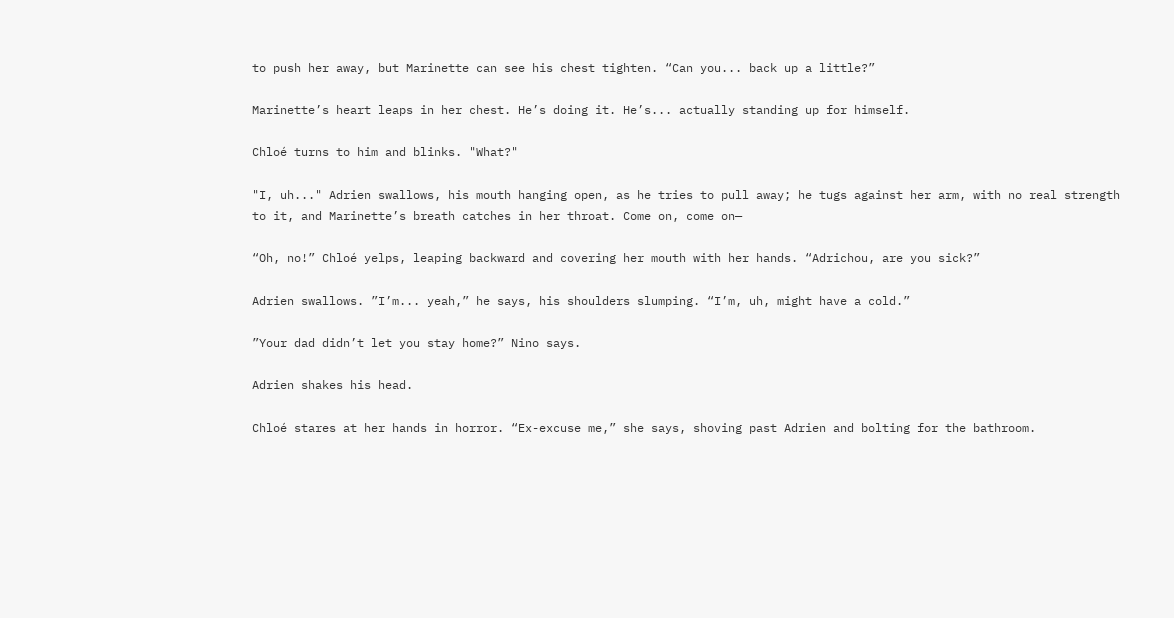to push her away, but Marinette can see his chest tighten. “Can you... back up a little?”

Marinette’s heart leaps in her chest. He’s doing it. He’s... actually standing up for himself.

Chloé turns to him and blinks. "What?"

"I, uh..." Adrien swallows, his mouth hanging open, as he tries to pull away; he tugs against her arm, with no real strength to it, and Marinette’s breath catches in her throat. Come on, come on—

“Oh, no!” Chloé yelps, leaping backward and covering her mouth with her hands. “Adrichou, are you sick?”

Adrien swallows. ”I’m... yeah,” he says, his shoulders slumping. “I’m, uh, might have a cold.”

”Your dad didn’t let you stay home?” Nino says.

Adrien shakes his head.

Chloé stares at her hands in horror. “Ex-excuse me,” she says, shoving past Adrien and bolting for the bathroom.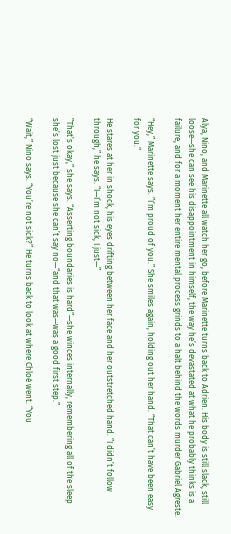Alya, Nino, and Marinette all watch her go, before Marinette turns back to Adrien. His body is still slack, still loose—she can see his disappointment in himself, the way he’s devastated at what he probably thinks is a failure, and for a moment her entire mental process grinds to a halt behind the words murder Gabriel Agreste.

“Hey,” Marinette says. ”I’m proud of you.” She smiles again, holding out her hand. “That can’t have been easy for you.”

He stares at her in shock, his eyes drifting between her face and her outstretched hand. ”I didn’t follow through,” he says. “I—I’m not sick, I just—”

”That’s okay,” she says. “Asserting boundaries is hard”—she winces internally, remembering all of the sleep she’s lost just because she can’t say no—“and that was—was a good first step.”

“Wait,” Nino says. “You’re not sick?” He turns back to look at where Chloé went. “You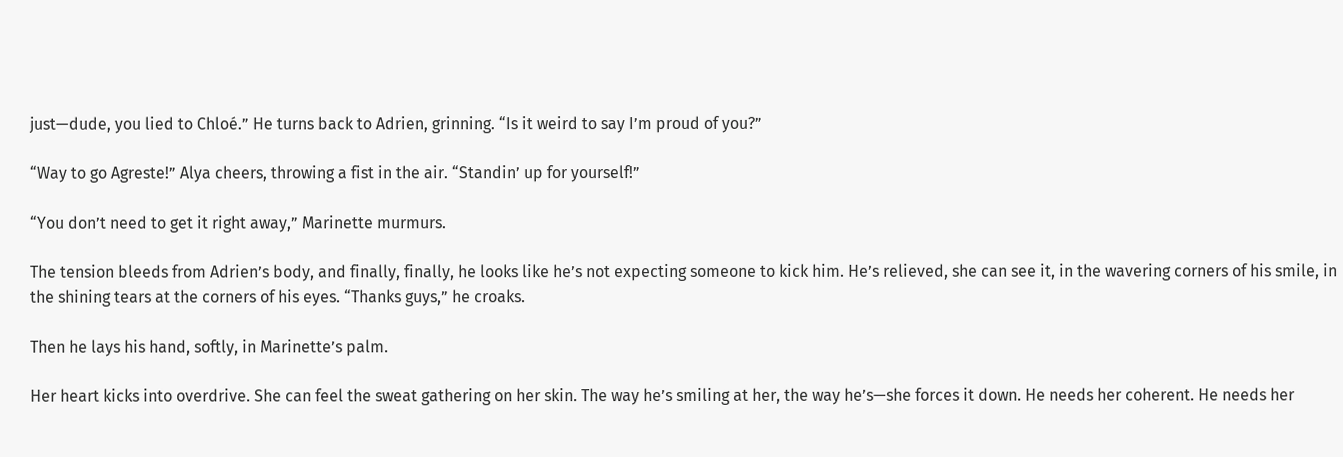just—dude, you lied to Chloé.” He turns back to Adrien, grinning. “Is it weird to say I’m proud of you?”

“Way to go Agreste!” Alya cheers, throwing a fist in the air. “Standin’ up for yourself!”

“You don’t need to get it right away,” Marinette murmurs.

The tension bleeds from Adrien’s body, and finally, finally, he looks like he’s not expecting someone to kick him. He’s relieved, she can see it, in the wavering corners of his smile, in the shining tears at the corners of his eyes. “Thanks guys,” he croaks.

Then he lays his hand, softly, in Marinette’s palm.

Her heart kicks into overdrive. She can feel the sweat gathering on her skin. The way he’s smiling at her, the way he’s—she forces it down. He needs her coherent. He needs her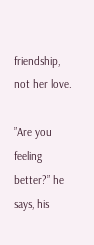friendship, not her love.

”Are you feeling better?” he says, his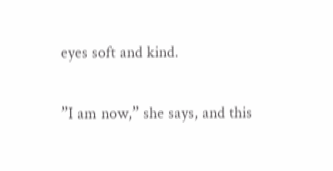eyes soft and kind.

”I am now,” she says, and this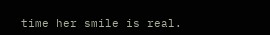time her smile is real.